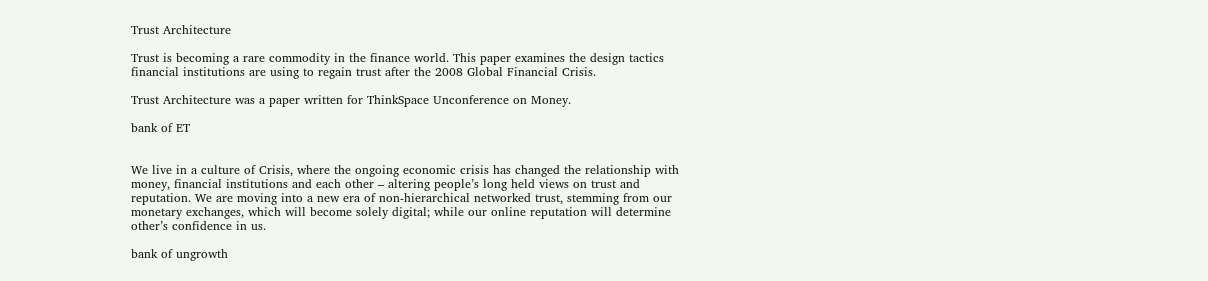Trust Architecture

Trust is becoming a rare commodity in the finance world. This paper examines the design tactics financial institutions are using to regain trust after the 2008 Global Financial Crisis.

Trust Architecture was a paper written for ThinkSpace Unconference on Money.

bank of ET


We live in a culture of Crisis, where the ongoing economic crisis has changed the relationship with money, financial institutions and each other – altering people’s long held views on trust and reputation. We are moving into a new era of non-hierarchical networked trust, stemming from our monetary exchanges, which will become solely digital; while our online reputation will determine other’s confidence in us.

bank of ungrowth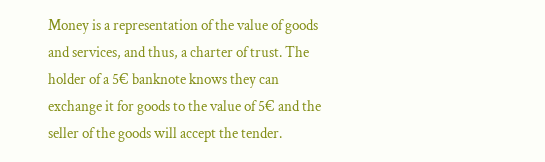Money is a representation of the value of goods and services, and thus, a charter of trust. The holder of a 5€ banknote knows they can exchange it for goods to the value of 5€ and the seller of the goods will accept the tender.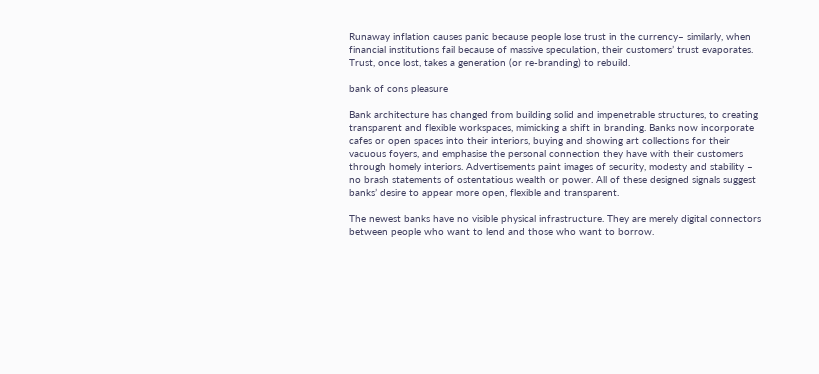Runaway inflation causes panic because people lose trust in the currency– similarly, when financial institutions fail because of massive speculation, their customers’ trust evaporates. Trust, once lost, takes a generation (or re-branding) to rebuild.

bank of cons pleasure

Bank architecture has changed from building solid and impenetrable structures, to creating transparent and flexible workspaces, mimicking a shift in branding. Banks now incorporate cafes or open spaces into their interiors, buying and showing art collections for their vacuous foyers, and emphasise the personal connection they have with their customers through homely interiors. Advertisements paint images of security, modesty and stability – no brash statements of ostentatious wealth or power. All of these designed signals suggest banks’ desire to appear more open, flexible and transparent.

The newest banks have no visible physical infrastructure. They are merely digital connectors between people who want to lend and those who want to borrow.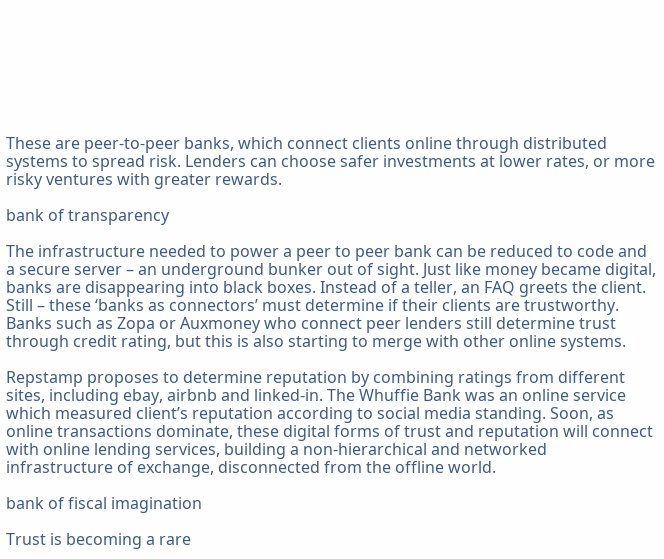These are peer-to-peer banks, which connect clients online through distributed systems to spread risk. Lenders can choose safer investments at lower rates, or more risky ventures with greater rewards.

bank of transparency

The infrastructure needed to power a peer to peer bank can be reduced to code and a secure server – an underground bunker out of sight. Just like money became digital, banks are disappearing into black boxes. Instead of a teller, an FAQ greets the client. Still – these ‘banks as connectors’ must determine if their clients are trustworthy. Banks such as Zopa or Auxmoney who connect peer lenders still determine trust through credit rating, but this is also starting to merge with other online systems.

Repstamp proposes to determine reputation by combining ratings from different sites, including ebay, airbnb and linked-in. The Whuffie Bank was an online service which measured client’s reputation according to social media standing. Soon, as online transactions dominate, these digital forms of trust and reputation will connect with online lending services, building a non-hierarchical and networked infrastructure of exchange, disconnected from the offline world.

bank of fiscal imagination

Trust is becoming a rare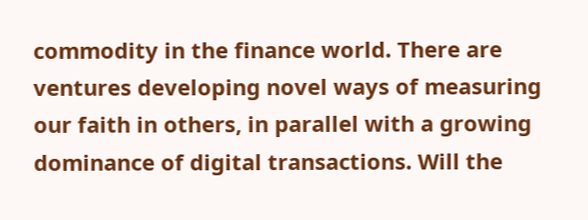commodity in the finance world. There are ventures developing novel ways of measuring our faith in others, in parallel with a growing dominance of digital transactions. Will the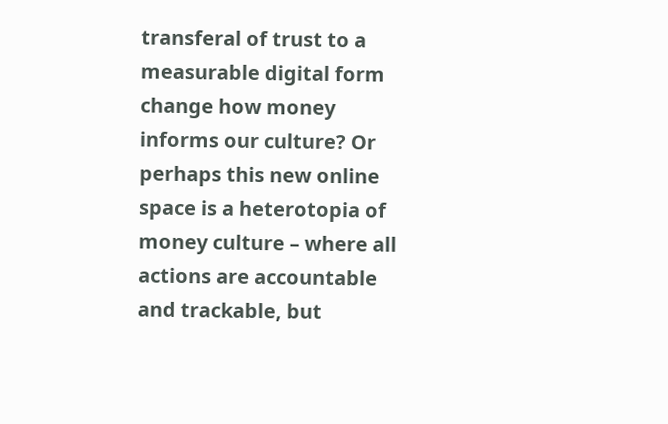transferal of trust to a measurable digital form change how money informs our culture? Or perhaps this new online space is a heterotopia of money culture – where all actions are accountable and trackable, but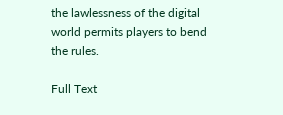the lawlessness of the digital world permits players to bend the rules.

Full Text